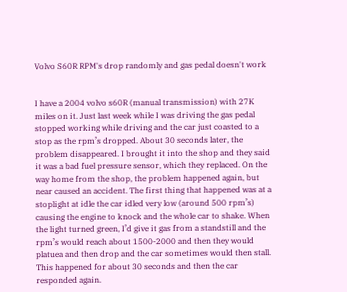Volvo S60R RPM's drop randomly and gas pedal doesn't work


I have a 2004 volvo s60R (manual transmission) with 27K miles on it. Just last week while I was driving the gas pedal stopped working while driving and the car just coasted to a stop as the rpm’s dropped. About 30 seconds later, the problem disappeared. I brought it into the shop and they said it was a bad fuel pressure sensor, which they replaced. On the way home from the shop, the problem happened again, but near caused an accident. The first thing that happened was at a stoplight at idle the car idled very low (around 500 rpm’s) causing the engine to knock and the whole car to shake. When the light turned green, I’d give it gas from a standstill and the rpm’s would reach about 1500-2000 and then they would platuea and then drop and the car sometimes would then stall. This happened for about 30 seconds and then the car responded again.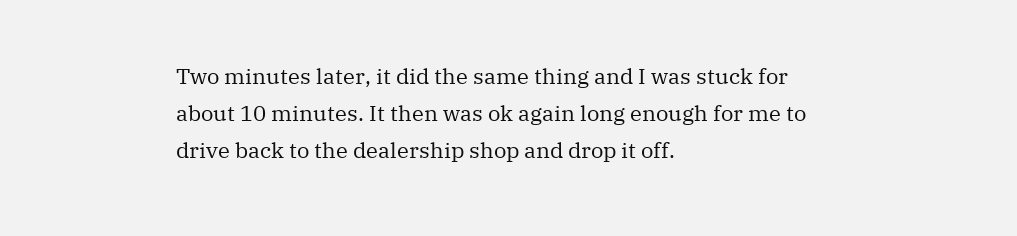Two minutes later, it did the same thing and I was stuck for about 10 minutes. It then was ok again long enough for me to drive back to the dealership shop and drop it off.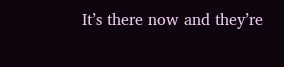It’s there now and they’re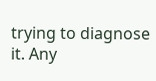trying to diagnose it. Any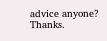advice anyone? Thanks.